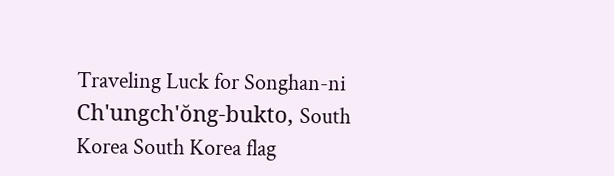Traveling Luck for Songhan-ni Ch'ungch'ŏng-bukto, South Korea South Korea flag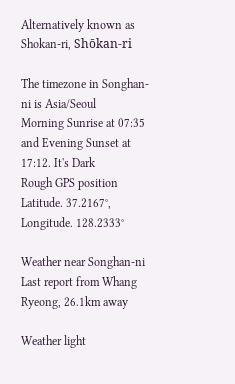Alternatively known as Shokan-ri, Shōkan-ri

The timezone in Songhan-ni is Asia/Seoul
Morning Sunrise at 07:35 and Evening Sunset at 17:12. It's Dark
Rough GPS position Latitude. 37.2167°, Longitude. 128.2333°

Weather near Songhan-ni Last report from Whang Ryeong, 26.1km away

Weather light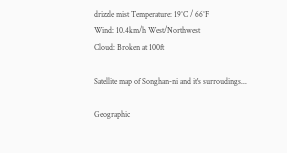drizzle mist Temperature: 19°C / 66°F
Wind: 10.4km/h West/Northwest
Cloud: Broken at 100ft

Satellite map of Songhan-ni and it's surroudings...

Geographic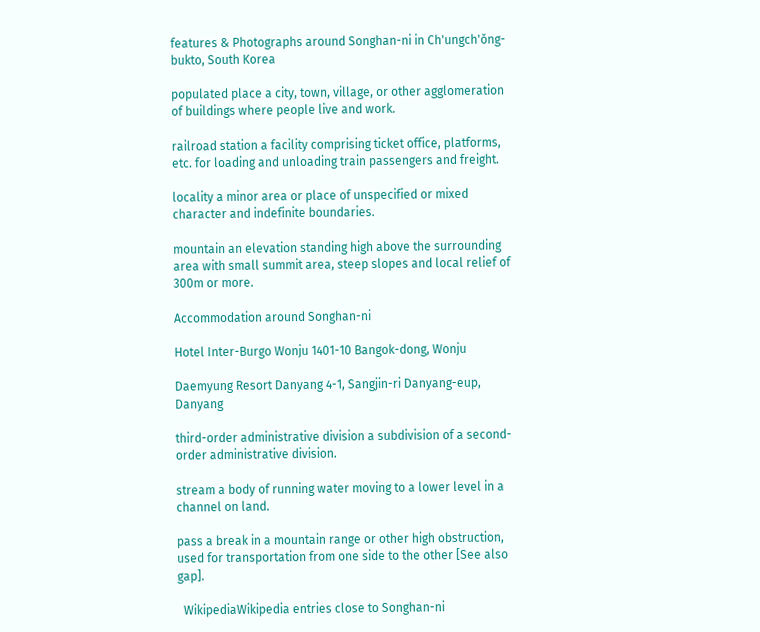features & Photographs around Songhan-ni in Ch'ungch'ŏng-bukto, South Korea

populated place a city, town, village, or other agglomeration of buildings where people live and work.

railroad station a facility comprising ticket office, platforms, etc. for loading and unloading train passengers and freight.

locality a minor area or place of unspecified or mixed character and indefinite boundaries.

mountain an elevation standing high above the surrounding area with small summit area, steep slopes and local relief of 300m or more.

Accommodation around Songhan-ni

Hotel Inter-Burgo Wonju 1401-10 Bangok-dong, Wonju

Daemyung Resort Danyang 4-1, Sangjin-ri Danyang-eup, Danyang

third-order administrative division a subdivision of a second-order administrative division.

stream a body of running water moving to a lower level in a channel on land.

pass a break in a mountain range or other high obstruction, used for transportation from one side to the other [See also gap].

  WikipediaWikipedia entries close to Songhan-ni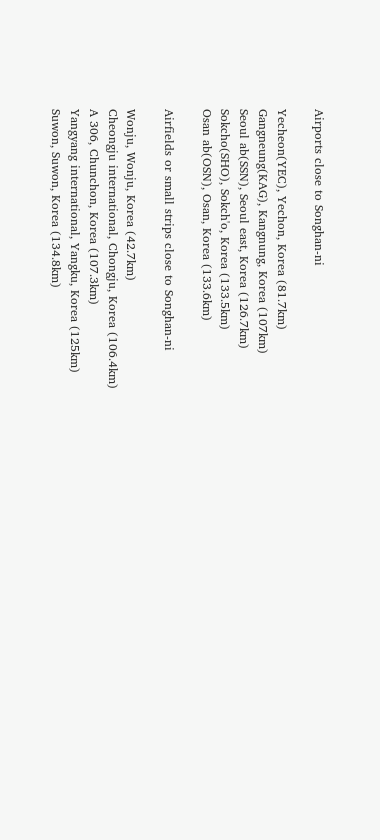Airports close to Songhan-ni

Yecheon(YEC), Yechon, Korea (81.7km)
Gangneung(KAG), Kangnung, Korea (107km)
Seoul ab(SSN), Seoul east, Korea (126.7km)
Sokcho(SHO), Sokch'o, Korea (133.5km)
Osan ab(OSN), Osan, Korea (133.6km)

Airfields or small strips close to Songhan-ni

Wonju, Wonju, Korea (42.7km)
Cheongju international, Chongju, Korea (106.4km)
A 306, Chunchon, Korea (107.3km)
Yangyang international, Yangku, Korea (125km)
Suwon, Suwon, Korea (134.8km)